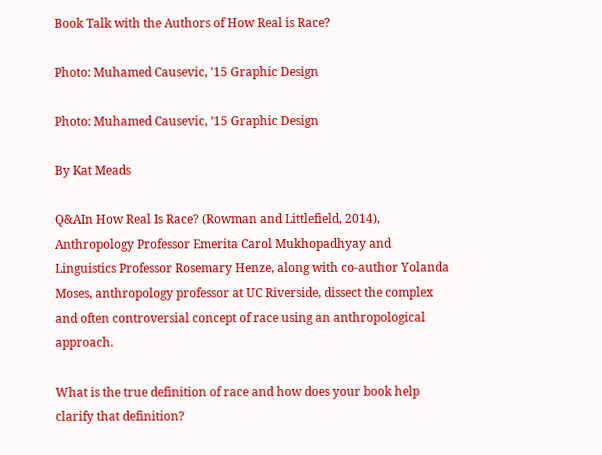Book Talk with the Authors of How Real is Race?

Photo: Muhamed Causevic, '15 Graphic Design

Photo: Muhamed Causevic, ’15 Graphic Design

By Kat Meads

Q&AIn How Real Is Race? (Rowman and Littlefield, 2014), Anthropology Professor Emerita Carol Mukhopadhyay and Linguistics Professor Rosemary Henze, along with co-author Yolanda Moses, anthropology professor at UC Riverside, dissect the complex and often controversial concept of race using an anthropological approach.

What is the true definition of race and how does your book help clarify that definition?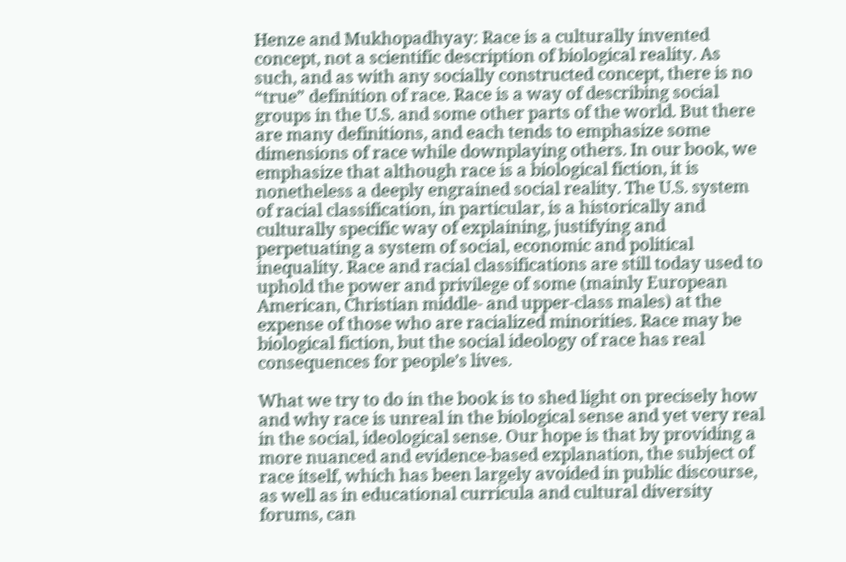Henze and Mukhopadhyay: Race is a culturally invented concept, not a scientific description of biological reality. As such, and as with any socially constructed concept, there is no “true” definition of race. Race is a way of describing social groups in the U.S. and some other parts of the world. But there are many definitions, and each tends to emphasize some dimensions of race while downplaying others. In our book, we emphasize that although race is a biological fiction, it is nonetheless a deeply engrained social reality. The U.S. system of racial classification, in particular, is a historically and culturally specific way of explaining, justifying and perpetuating a system of social, economic and political inequality. Race and racial classifications are still today used to uphold the power and privilege of some (mainly European American, Christian middle- and upper-class males) at the expense of those who are racialized minorities. Race may be biological fiction, but the social ideology of race has real consequences for people’s lives.

What we try to do in the book is to shed light on precisely how and why race is unreal in the biological sense and yet very real in the social, ideological sense. Our hope is that by providing a more nuanced and evidence-based explanation, the subject of race itself, which has been largely avoided in public discourse, as well as in educational curricula and cultural diversity forums, can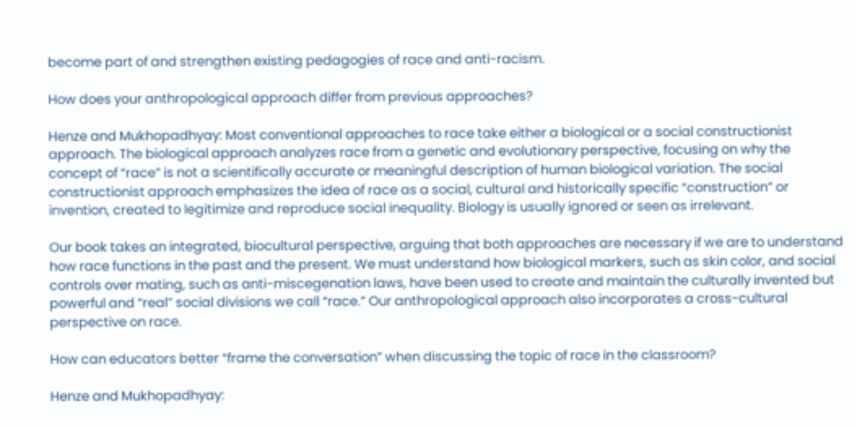become part of and strengthen existing pedagogies of race and anti-racism.

How does your anthropological approach differ from previous approaches?

Henze and Mukhopadhyay: Most conventional approaches to race take either a biological or a social constructionist approach. The biological approach analyzes race from a genetic and evolutionary perspective, focusing on why the concept of “race” is not a scientifically accurate or meaningful description of human biological variation. The social constructionist approach emphasizes the idea of race as a social, cultural and historically specific “construction” or invention, created to legitimize and reproduce social inequality. Biology is usually ignored or seen as irrelevant.

Our book takes an integrated, biocultural perspective, arguing that both approaches are necessary if we are to understand how race functions in the past and the present. We must understand how biological markers, such as skin color, and social controls over mating, such as anti-miscegenation laws, have been used to create and maintain the culturally invented but powerful and “real” social divisions we call “race.” Our anthropological approach also incorporates a cross-cultural perspective on race.

How can educators better “frame the conversation” when discussing the topic of race in the classroom?

Henze and Mukhopadhyay: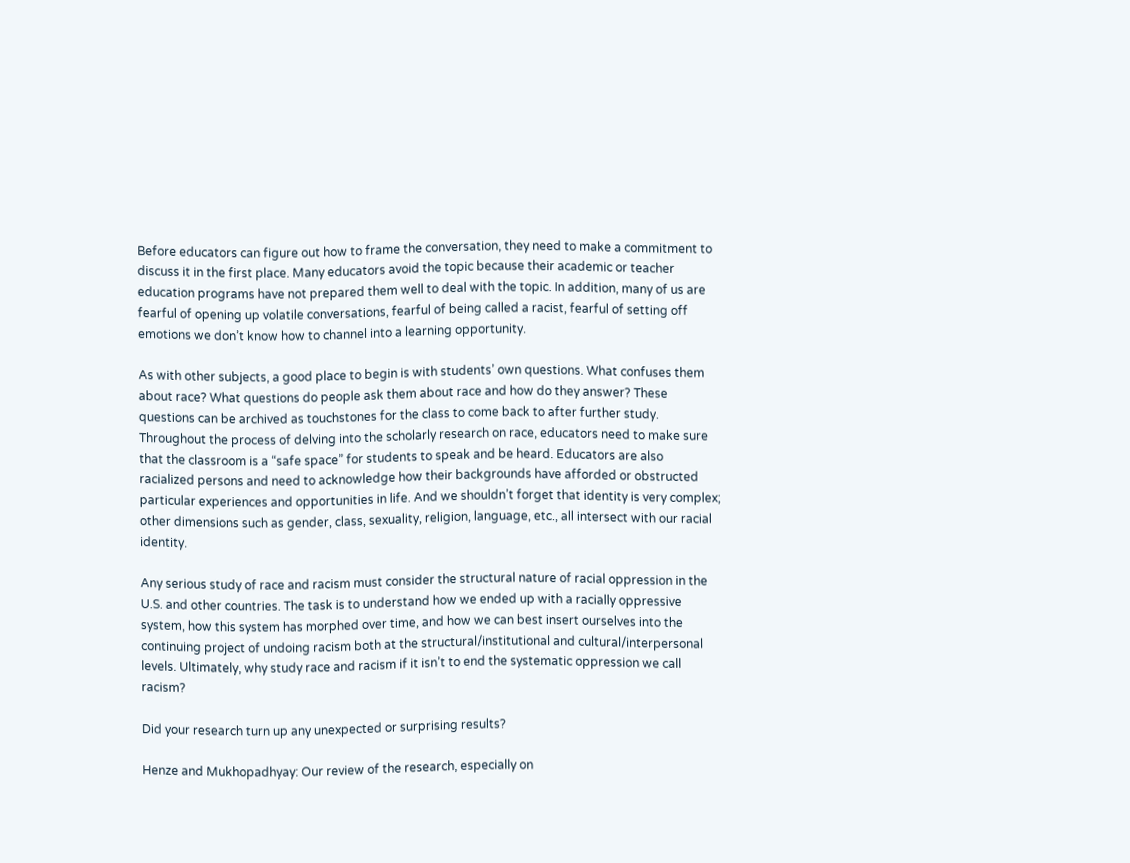Before educators can figure out how to frame the conversation, they need to make a commitment to discuss it in the first place. Many educators avoid the topic because their academic or teacher education programs have not prepared them well to deal with the topic. In addition, many of us are fearful of opening up volatile conversations, fearful of being called a racist, fearful of setting off emotions we don’t know how to channel into a learning opportunity.

As with other subjects, a good place to begin is with students’ own questions. What confuses them about race? What questions do people ask them about race and how do they answer? These questions can be archived as touchstones for the class to come back to after further study. Throughout the process of delving into the scholarly research on race, educators need to make sure that the classroom is a “safe space” for students to speak and be heard. Educators are also racialized persons and need to acknowledge how their backgrounds have afforded or obstructed particular experiences and opportunities in life. And we shouldn’t forget that identity is very complex; other dimensions such as gender, class, sexuality, religion, language, etc., all intersect with our racial identity.

Any serious study of race and racism must consider the structural nature of racial oppression in the U.S. and other countries. The task is to understand how we ended up with a racially oppressive system, how this system has morphed over time, and how we can best insert ourselves into the continuing project of undoing racism both at the structural/institutional and cultural/interpersonal levels. Ultimately, why study race and racism if it isn’t to end the systematic oppression we call racism?

Did your research turn up any unexpected or surprising results?

Henze and Mukhopadhyay: Our review of the research, especially on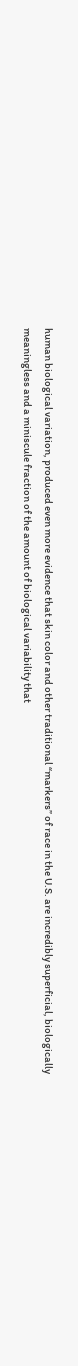human biological variation, produced even more evidence that skin color and other traditional “markers” of race in the U.S. are incredibly superficial, biologically meaningless and a miniscule fraction of the amount of biological variability that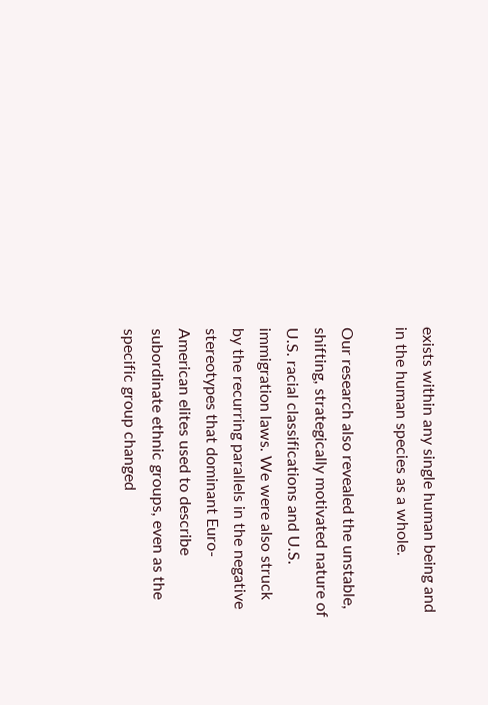exists within any single human being and in the human species as a whole.

Our research also revealed the unstable, shifting, strategically motivated nature of U.S. racial classifications and U.S. immigration laws. We were also struck by the recurring parallels in the negative stereotypes that dominant Euro-American elites used to describe subordinate ethnic groups, even as the specific group changed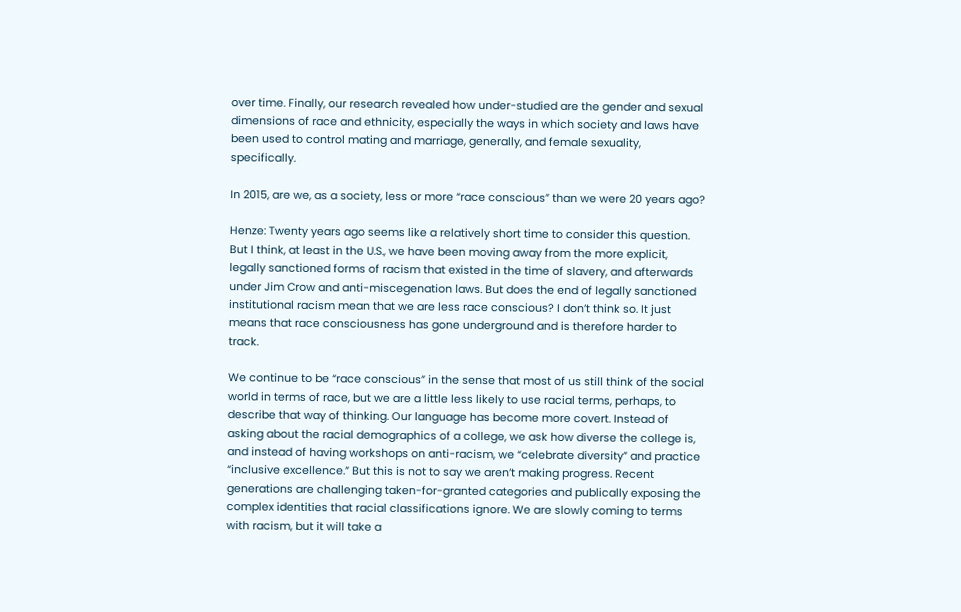over time. Finally, our research revealed how under-studied are the gender and sexual dimensions of race and ethnicity, especially the ways in which society and laws have been used to control mating and marriage, generally, and female sexuality, specifically.

In 2015, are we, as a society, less or more “race conscious” than we were 20 years ago?

Henze: Twenty years ago seems like a relatively short time to consider this question. But I think, at least in the U.S., we have been moving away from the more explicit, legally sanctioned forms of racism that existed in the time of slavery, and afterwards under Jim Crow and anti-miscegenation laws. But does the end of legally sanctioned institutional racism mean that we are less race conscious? I don’t think so. It just means that race consciousness has gone underground and is therefore harder to track.

We continue to be “race conscious” in the sense that most of us still think of the social world in terms of race, but we are a little less likely to use racial terms, perhaps, to describe that way of thinking. Our language has become more covert. Instead of asking about the racial demographics of a college, we ask how diverse the college is, and instead of having workshops on anti-racism, we “celebrate diversity” and practice “inclusive excellence.” But this is not to say we aren’t making progress. Recent generations are challenging taken-for-granted categories and publically exposing the complex identities that racial classifications ignore. We are slowly coming to terms with racism, but it will take a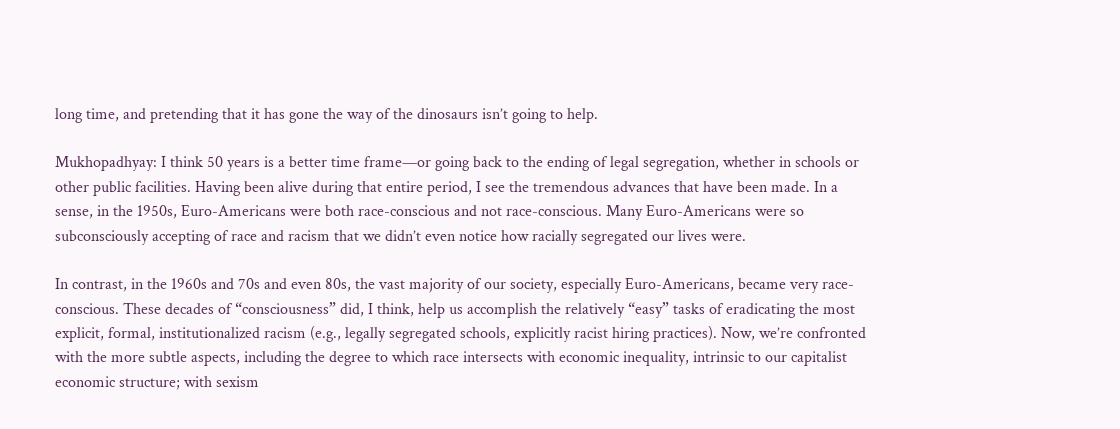long time, and pretending that it has gone the way of the dinosaurs isn’t going to help.

Mukhopadhyay: I think 50 years is a better time frame—or going back to the ending of legal segregation, whether in schools or other public facilities. Having been alive during that entire period, I see the tremendous advances that have been made. In a sense, in the 1950s, Euro-Americans were both race-conscious and not race-conscious. Many Euro-Americans were so subconsciously accepting of race and racism that we didn’t even notice how racially segregated our lives were.

In contrast, in the 1960s and 70s and even 80s, the vast majority of our society, especially Euro-Americans, became very race-conscious. These decades of “consciousness” did, I think, help us accomplish the relatively “easy” tasks of eradicating the most explicit, formal, institutionalized racism (e.g., legally segregated schools, explicitly racist hiring practices). Now, we’re confronted with the more subtle aspects, including the degree to which race intersects with economic inequality, intrinsic to our capitalist economic structure; with sexism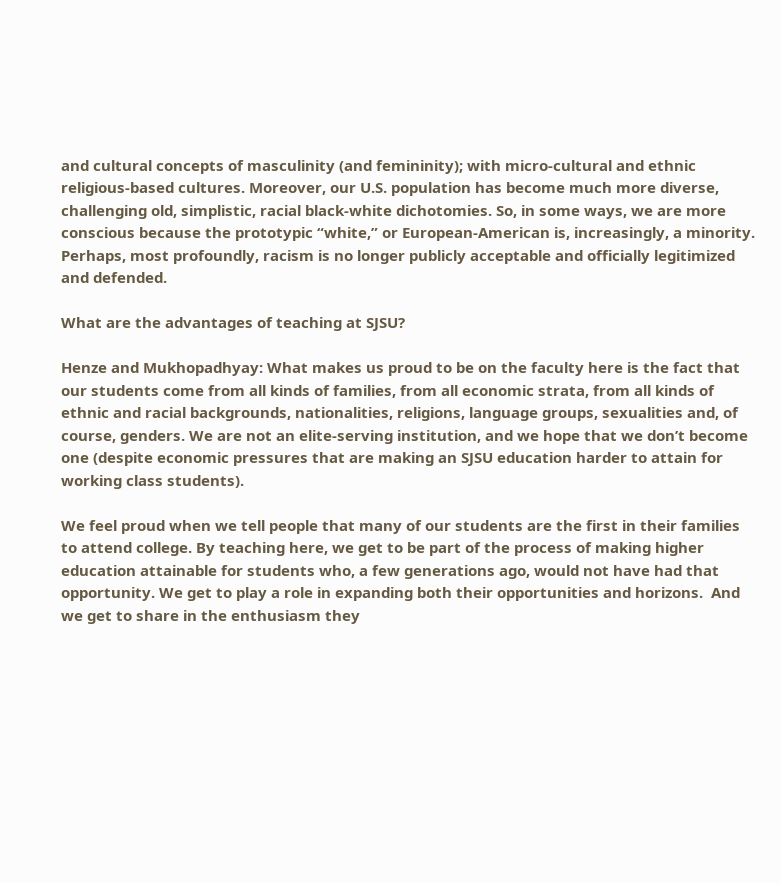and cultural concepts of masculinity (and femininity); with micro-cultural and ethnic religious-based cultures. Moreover, our U.S. population has become much more diverse, challenging old, simplistic, racial black-white dichotomies. So, in some ways, we are more conscious because the prototypic “white,” or European-American is, increasingly, a minority. Perhaps, most profoundly, racism is no longer publicly acceptable and officially legitimized and defended.

What are the advantages of teaching at SJSU?

Henze and Mukhopadhyay: What makes us proud to be on the faculty here is the fact that our students come from all kinds of families, from all economic strata, from all kinds of ethnic and racial backgrounds, nationalities, religions, language groups, sexualities and, of course, genders. We are not an elite-serving institution, and we hope that we don’t become one (despite economic pressures that are making an SJSU education harder to attain for working class students).

We feel proud when we tell people that many of our students are the first in their families to attend college. By teaching here, we get to be part of the process of making higher education attainable for students who, a few generations ago, would not have had that opportunity. We get to play a role in expanding both their opportunities and horizons.  And we get to share in the enthusiasm they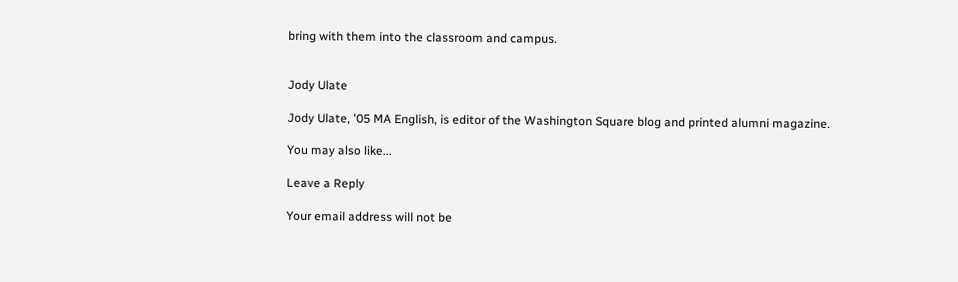bring with them into the classroom and campus.


Jody Ulate

Jody Ulate, '05 MA English, is editor of the Washington Square blog and printed alumni magazine.

You may also like...

Leave a Reply

Your email address will not be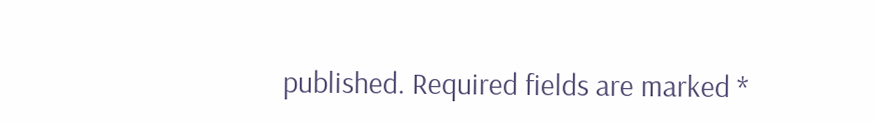published. Required fields are marked *